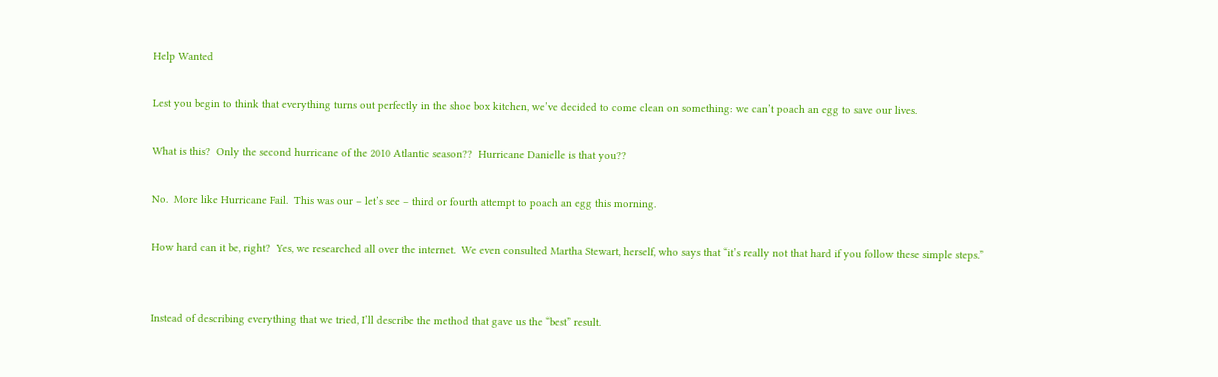Help Wanted

Lest you begin to think that everything turns out perfectly in the shoe box kitchen, we’ve decided to come clean on something: we can’t poach an egg to save our lives.

What is this?  Only the second hurricane of the 2010 Atlantic season??  Hurricane Danielle is that you??

No.  More like Hurricane Fail.  This was our – let’s see – third or fourth attempt to poach an egg this morning.

How hard can it be, right?  Yes, we researched all over the internet.  We even consulted Martha Stewart, herself, who says that “it’s really not that hard if you follow these simple steps.”


Instead of describing everything that we tried, I’ll describe the method that gave us the “best” result.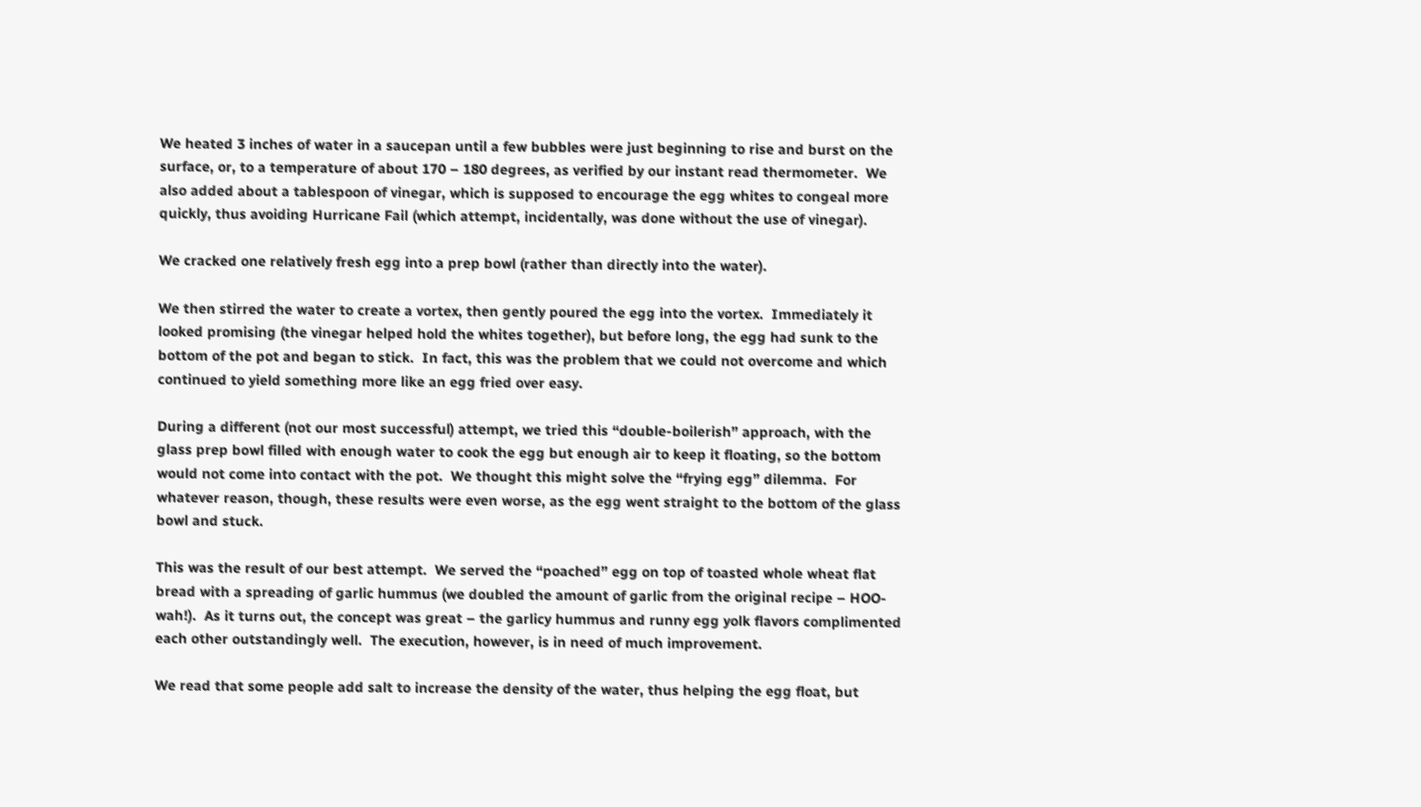We heated 3 inches of water in a saucepan until a few bubbles were just beginning to rise and burst on the surface, or, to a temperature of about 170 – 180 degrees, as verified by our instant read thermometer.  We also added about a tablespoon of vinegar, which is supposed to encourage the egg whites to congeal more quickly, thus avoiding Hurricane Fail (which attempt, incidentally, was done without the use of vinegar).

We cracked one relatively fresh egg into a prep bowl (rather than directly into the water).

We then stirred the water to create a vortex, then gently poured the egg into the vortex.  Immediately it looked promising (the vinegar helped hold the whites together), but before long, the egg had sunk to the bottom of the pot and began to stick.  In fact, this was the problem that we could not overcome and which continued to yield something more like an egg fried over easy.

During a different (not our most successful) attempt, we tried this “double-boilerish” approach, with the glass prep bowl filled with enough water to cook the egg but enough air to keep it floating, so the bottom would not come into contact with the pot.  We thought this might solve the “frying egg” dilemma.  For whatever reason, though, these results were even worse, as the egg went straight to the bottom of the glass bowl and stuck.

This was the result of our best attempt.  We served the “poached” egg on top of toasted whole wheat flat bread with a spreading of garlic hummus (we doubled the amount of garlic from the original recipe – HOO-wah!).  As it turns out, the concept was great – the garlicy hummus and runny egg yolk flavors complimented each other outstandingly well.  The execution, however, is in need of much improvement.

We read that some people add salt to increase the density of the water, thus helping the egg float, but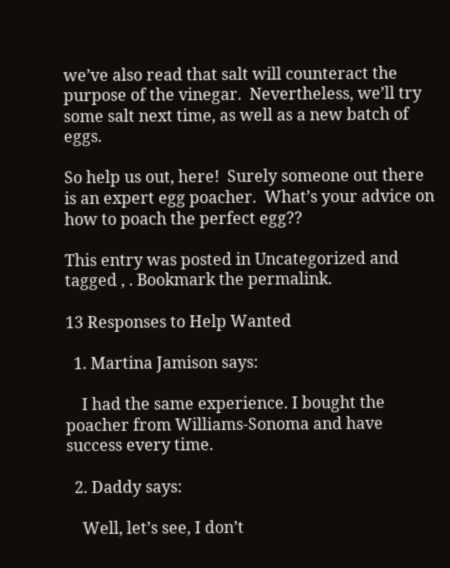we’ve also read that salt will counteract the purpose of the vinegar.  Nevertheless, we’ll try some salt next time, as well as a new batch of eggs.

So help us out, here!  Surely someone out there is an expert egg poacher.  What’s your advice on how to poach the perfect egg??

This entry was posted in Uncategorized and tagged , . Bookmark the permalink.

13 Responses to Help Wanted

  1. Martina Jamison says:

    I had the same experience. I bought the poacher from Williams-Sonoma and have success every time.

  2. Daddy says:

    Well, let’s see, I don’t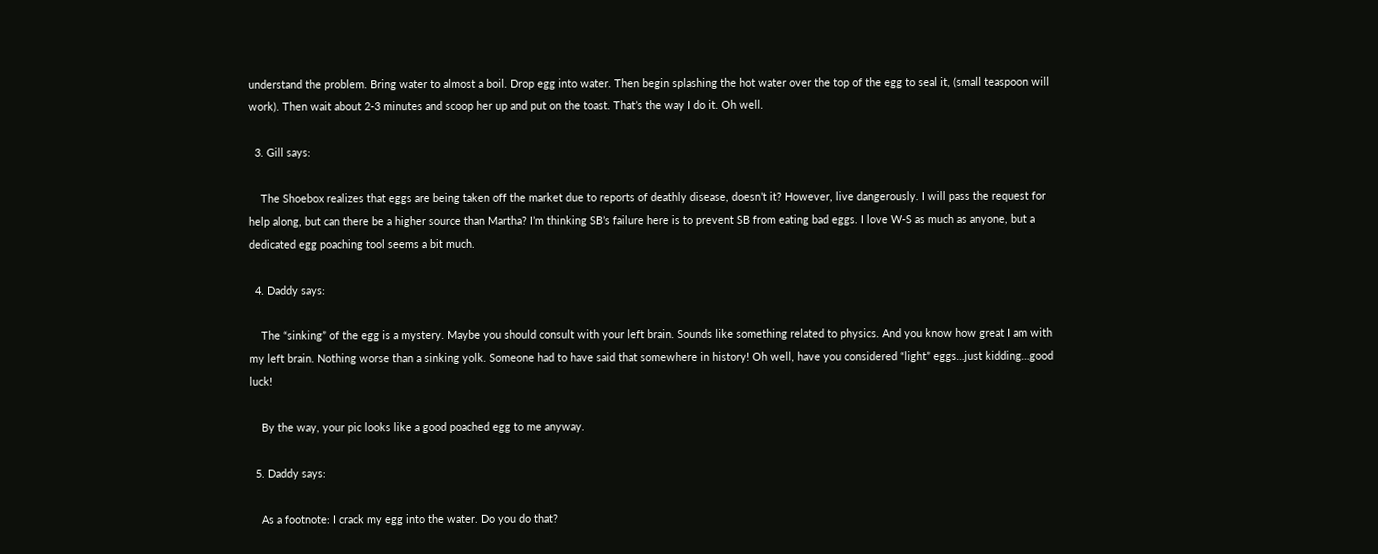understand the problem. Bring water to almost a boil. Drop egg into water. Then begin splashing the hot water over the top of the egg to seal it, (small teaspoon will work). Then wait about 2-3 minutes and scoop her up and put on the toast. That’s the way I do it. Oh well.

  3. Gill says:

    The Shoebox realizes that eggs are being taken off the market due to reports of deathly disease, doesn’t it? However, live dangerously. I will pass the request for help along, but can there be a higher source than Martha? I’m thinking SB’s failure here is to prevent SB from eating bad eggs. I love W-S as much as anyone, but a dedicated egg poaching tool seems a bit much.

  4. Daddy says:

    The “sinking” of the egg is a mystery. Maybe you should consult with your left brain. Sounds like something related to physics. And you know how great I am with my left brain. Nothing worse than a sinking yolk. Someone had to have said that somewhere in history! Oh well, have you considered “light” eggs…just kidding…good luck!

    By the way, your pic looks like a good poached egg to me anyway.

  5. Daddy says:

    As a footnote: I crack my egg into the water. Do you do that?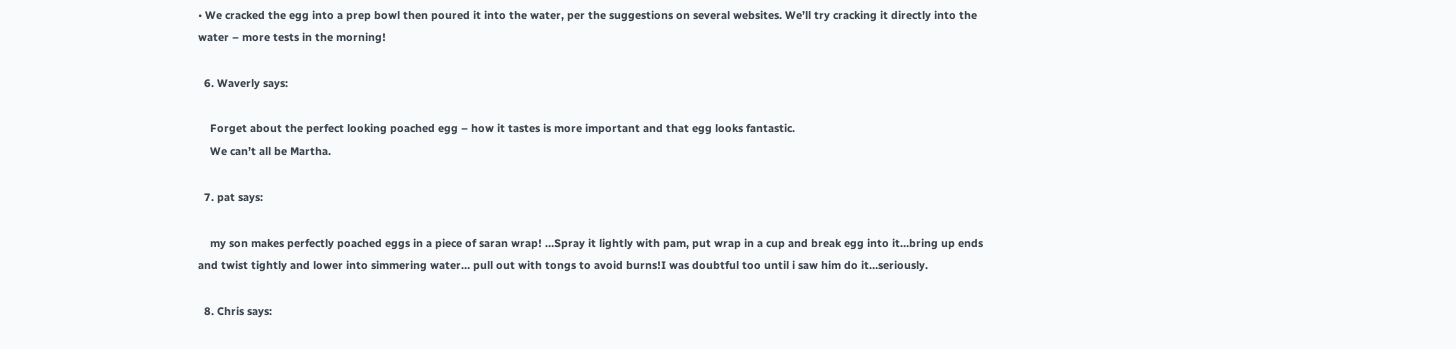• We cracked the egg into a prep bowl then poured it into the water, per the suggestions on several websites. We’ll try cracking it directly into the water – more tests in the morning!

  6. Waverly says:

    Forget about the perfect looking poached egg – how it tastes is more important and that egg looks fantastic.
    We can’t all be Martha.

  7. pat says:

    my son makes perfectly poached eggs in a piece of saran wrap! …Spray it lightly with pam, put wrap in a cup and break egg into it…bring up ends and twist tightly and lower into simmering water… pull out with tongs to avoid burns!I was doubtful too until i saw him do it…seriously.

  8. Chris says: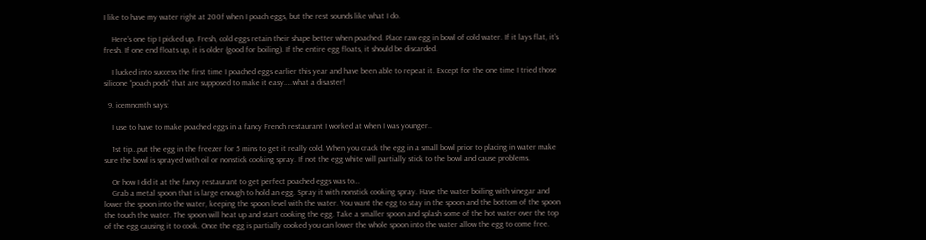I like to have my water right at 200f when I poach eggs, but the rest sounds like what I do.

    Here’s one tip I picked up. Fresh, cold eggs retain their shape better when poached. Place raw egg in bowl of cold water. If it lays flat, it’s fresh. If one end floats up, it is older (good for boiling). If the entire egg floats, it should be discarded.

    I lucked into success the first time I poached eggs earlier this year and have been able to repeat it. Except for the one time I tried those silicone “poach pods” that are supposed to make it easy…..what a disaster!

  9. icemncmth says:

    I use to have to make poached eggs in a fancy French restaurant I worked at when I was younger..

    1st tip…put the egg in the freezer for 5 mins to get it really cold. When you crack the egg in a small bowl prior to placing in water make sure the bowl is sprayed with oil or nonstick cooking spray. If not the egg white will partially stick to the bowl and cause problems.

    Or how I did it at the fancy restaurant to get perfect poached eggs was to…
    Grab a metal spoon that is large enough to hold an egg. Spray it with nonstick cooking spray. Have the water boiling with vinegar and lower the spoon into the water, keeping the spoon level with the water. You want the egg to stay in the spoon and the bottom of the spoon the touch the water. The spoon will heat up and start cooking the egg. Take a smaller spoon and splash some of the hot water over the top of the egg causing it to cook. Once the egg is partially cooked you can lower the whole spoon into the water allow the egg to come free.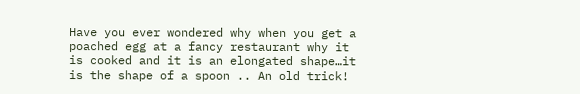Have you ever wondered why when you get a poached egg at a fancy restaurant why it is cooked and it is an elongated shape…it is the shape of a spoon .. An old trick!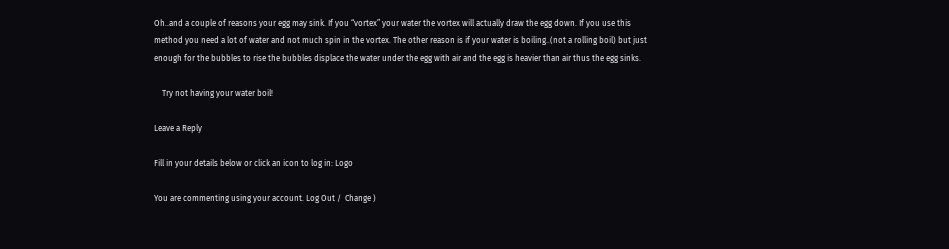Oh..and a couple of reasons your egg may sink. If you “vortex” your water the vortex will actually draw the egg down. If you use this method you need a lot of water and not much spin in the vortex. The other reason is if your water is boiling..(not a rolling boil) but just enough for the bubbles to rise the bubbles displace the water under the egg with air and the egg is heavier than air thus the egg sinks.

    Try not having your water boil!

Leave a Reply

Fill in your details below or click an icon to log in: Logo

You are commenting using your account. Log Out /  Change )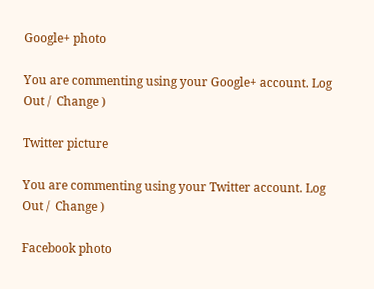Google+ photo

You are commenting using your Google+ account. Log Out /  Change )

Twitter picture

You are commenting using your Twitter account. Log Out /  Change )

Facebook photo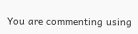You are commenting using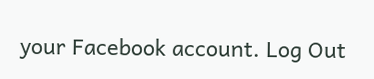your Facebook account. Log Out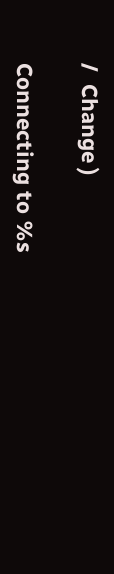/  Change )

Connecting to %s